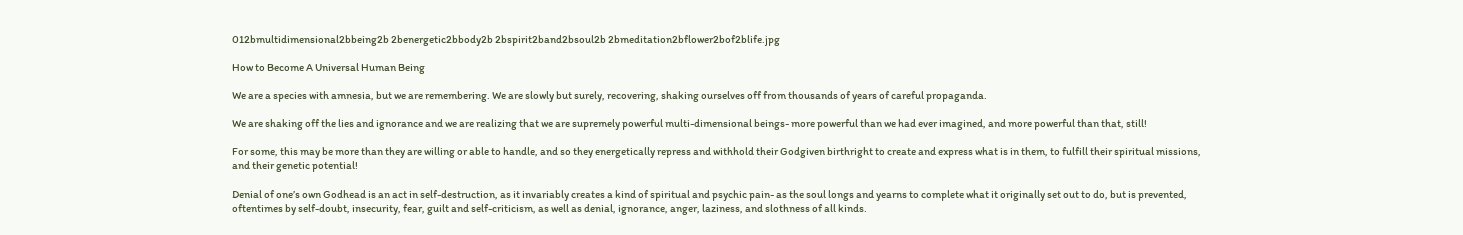012bmultidimensional2bbeing2b 2benergetic2bbody2b 2bspirit2band2bsoul2b 2bmeditation2bflower2bof2blife.jpg

How to Become A Universal Human Being

We are a species with amnesia, but we are remembering. We are slowly but surely, recovering, shaking ourselves off from thousands of years of careful propaganda.

We are shaking off the lies and ignorance and we are realizing that we are supremely powerful multi-dimensional beings- more powerful than we had ever imagined, and more powerful than that, still!

For some, this may be more than they are willing or able to handle, and so they energetically repress and withhold their Godgiven birthright to create and express what is in them, to fulfill their spiritual missions, and their genetic potential!

Denial of one’s own Godhead is an act in self-destruction, as it invariably creates a kind of spiritual and psychic pain- as the soul longs and yearns to complete what it originally set out to do, but is prevented, oftentimes by self-doubt, insecurity, fear, guilt and self-criticism, as well as denial, ignorance, anger, laziness, and slothness of all kinds.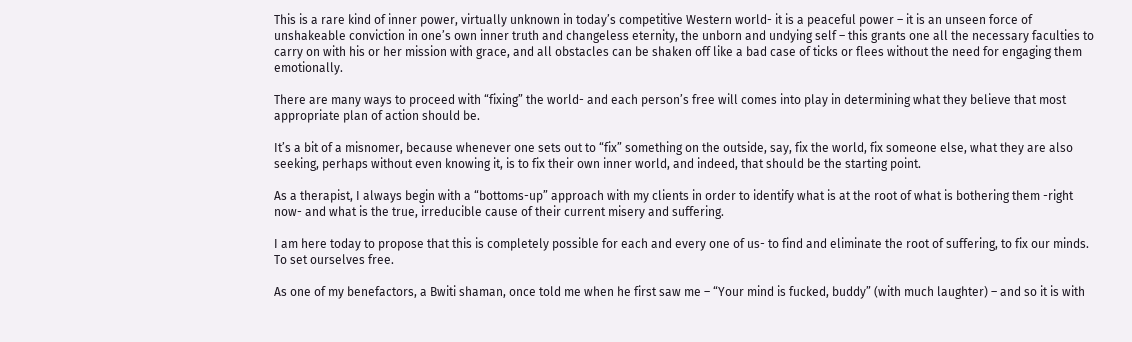This is a rare kind of inner power, virtually unknown in today’s competitive Western world- it is a peaceful power – it is an unseen force of unshakeable conviction in one’s own inner truth and changeless eternity, the unborn and undying self – this grants one all the necessary faculties to carry on with his or her mission with grace, and all obstacles can be shaken off like a bad case of ticks or flees without the need for engaging them emotionally.

There are many ways to proceed with “fixing” the world- and each person’s free will comes into play in determining what they believe that most appropriate plan of action should be.

It’s a bit of a misnomer, because whenever one sets out to “fix” something on the outside, say, fix the world, fix someone else, what they are also seeking, perhaps without even knowing it, is to fix their own inner world, and indeed, that should be the starting point.

As a therapist, I always begin with a “bottoms-up” approach with my clients in order to identify what is at the root of what is bothering them -right now- and what is the true, irreducible cause of their current misery and suffering.

I am here today to propose that this is completely possible for each and every one of us- to find and eliminate the root of suffering, to fix our minds. To set ourselves free.

As one of my benefactors, a Bwiti shaman, once told me when he first saw me – “Your mind is fucked, buddy” (with much laughter) – and so it is with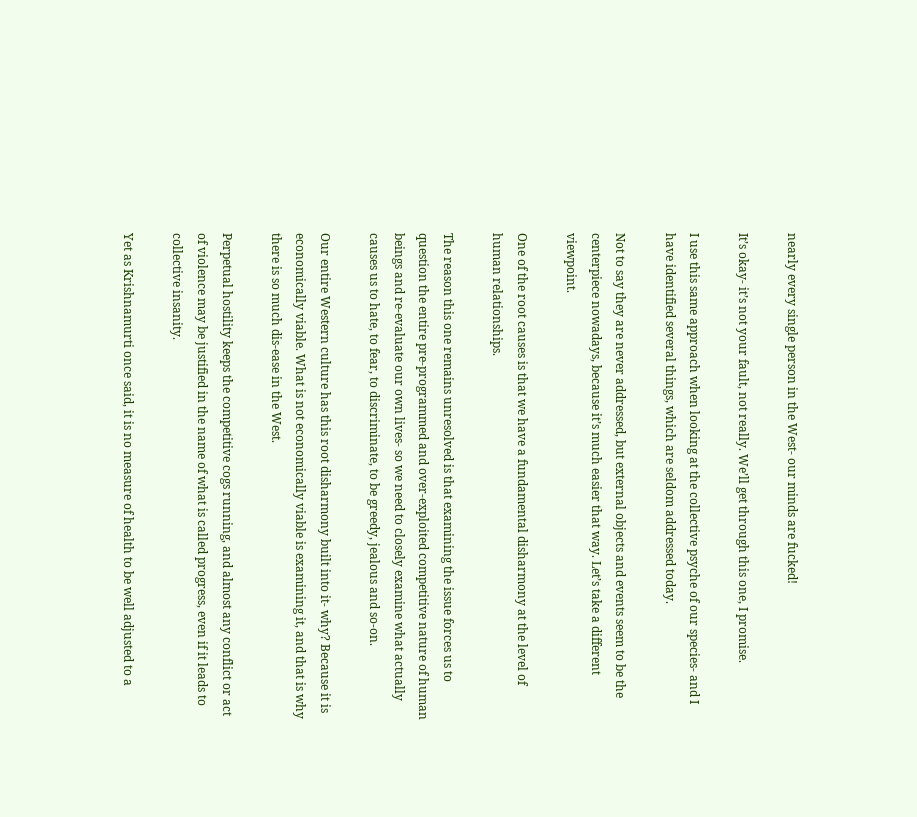nearly every single person in the West- our minds are fucked!

It’s okay- it’s not your fault, not really. We’ll get through this one, I promise.

I use this same approach when looking at the collective psyche of our species- and I have identified several things, which are seldom addressed today.

Not to say they are never addressed, but external objects and events seem to be the centerpiece nowadays, because it’s much easier that way. Let’s take a different viewpoint.

One of the root causes is that we have a fundamental disharmony at the level of human relationships.

The reason this one remains unresolved is that examining the issue forces us to question the entire pre-programmed and over-exploited competitive nature of human beings and re-evaluate our own lives- so we need to closely examine what actually causes us to hate, to fear, to discriminate, to be greedy, jealous and so-on.

Our entire Western culture has this root disharmony built into it- why? Because it is economically viable. What is not economically viable is examining it, and that is why there is so much dis-ease in the West.

Perpetual hostility keeps the competitive cogs running, and almost any conflict or act of violence may be justified in the name of what is called progress, even if it leads to collective insanity.

Yet as Krishnamurti once said, it is no measure of health to be well adjusted to a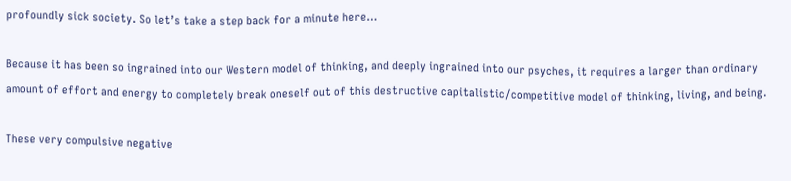profoundly sick society. So let’s take a step back for a minute here…

Because it has been so ingrained into our Western model of thinking, and deeply ingrained into our psyches, it requires a larger than ordinary amount of effort and energy to completely break oneself out of this destructive capitalistic/competitive model of thinking, living, and being.

These very compulsive negative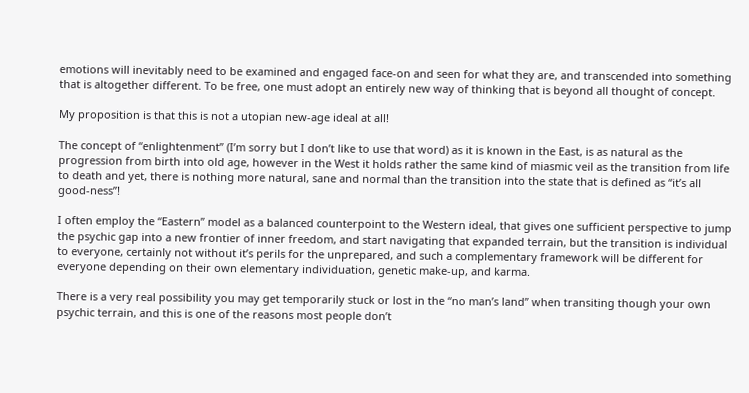emotions will inevitably need to be examined and engaged face-on and seen for what they are, and transcended into something that is altogether different. To be free, one must adopt an entirely new way of thinking that is beyond all thought of concept.

My proposition is that this is not a utopian new-age ideal at all!

The concept of “enlightenment” (I’m sorry but I don’t like to use that word) as it is known in the East, is as natural as the progression from birth into old age, however in the West it holds rather the same kind of miasmic veil as the transition from life to death and yet, there is nothing more natural, sane and normal than the transition into the state that is defined as “it’s all good-ness”!

I often employ the “Eastern” model as a balanced counterpoint to the Western ideal, that gives one sufficient perspective to jump the psychic gap into a new frontier of inner freedom, and start navigating that expanded terrain, but the transition is individual to everyone, certainly not without it’s perils for the unprepared, and such a complementary framework will be different for everyone depending on their own elementary individuation, genetic make-up, and karma.

There is a very real possibility you may get temporarily stuck or lost in the “no man’s land” when transiting though your own psychic terrain, and this is one of the reasons most people don’t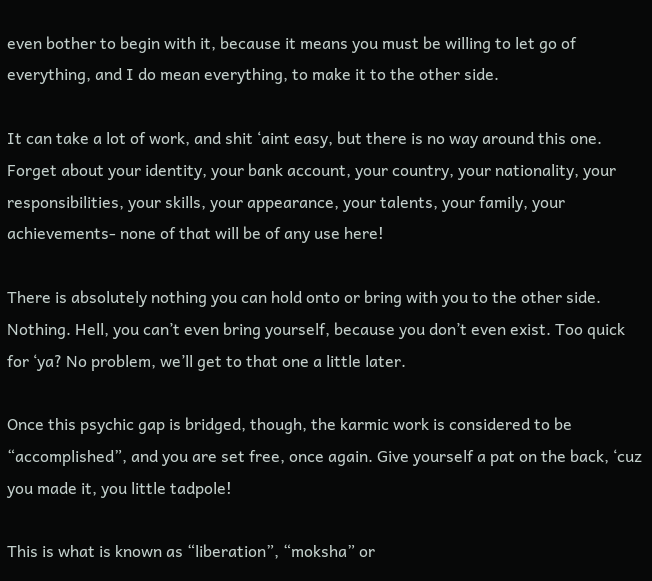even bother to begin with it, because it means you must be willing to let go of everything, and I do mean everything, to make it to the other side.

It can take a lot of work, and shit ‘aint easy, but there is no way around this one. Forget about your identity, your bank account, your country, your nationality, your responsibilities, your skills, your appearance, your talents, your family, your achievements- none of that will be of any use here!

There is absolutely nothing you can hold onto or bring with you to the other side. Nothing. Hell, you can’t even bring yourself, because you don’t even exist. Too quick for ‘ya? No problem, we’ll get to that one a little later.

Once this psychic gap is bridged, though, the karmic work is considered to be “accomplished”, and you are set free, once again. Give yourself a pat on the back, ‘cuz you made it, you little tadpole!

This is what is known as “liberation”, “moksha” or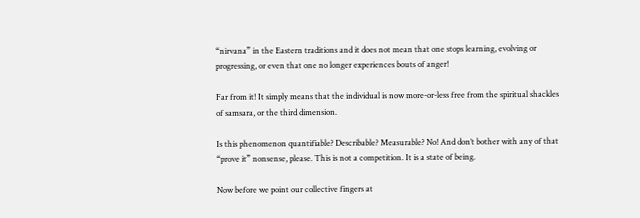“nirvana” in the Eastern traditions and it does not mean that one stops learning, evolving or progressing, or even that one no longer experiences bouts of anger!

Far from it! It simply means that the individual is now more-or-less free from the spiritual shackles of samsara, or the third dimension.

Is this phenomenon quantifiable? Describable? Measurable? No! And don’t bother with any of that “prove it” nonsense, please. This is not a competition. It is a state of being.

Now before we point our collective fingers at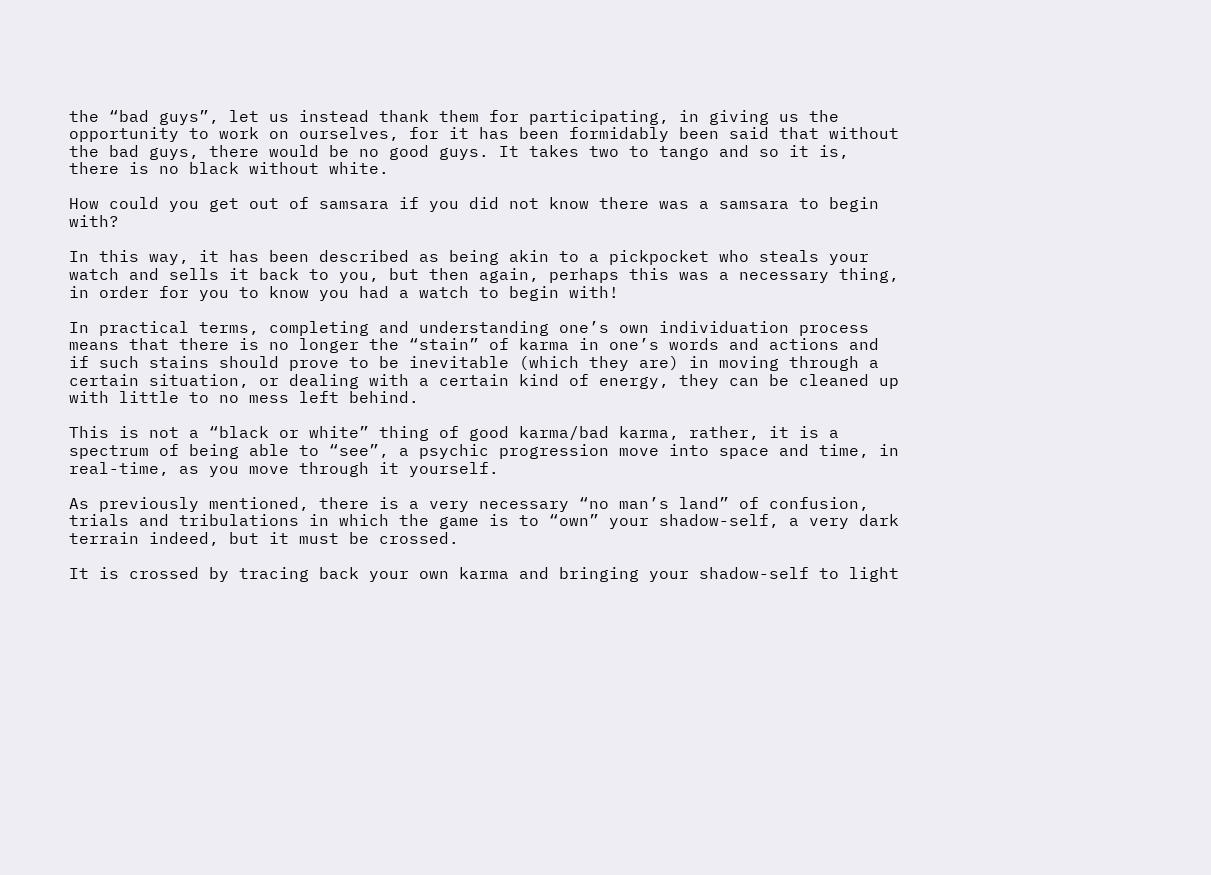the “bad guys”, let us instead thank them for participating, in giving us the opportunity to work on ourselves, for it has been formidably been said that without the bad guys, there would be no good guys. It takes two to tango and so it is, there is no black without white.

How could you get out of samsara if you did not know there was a samsara to begin with?

In this way, it has been described as being akin to a pickpocket who steals your watch and sells it back to you, but then again, perhaps this was a necessary thing, in order for you to know you had a watch to begin with!

In practical terms, completing and understanding one’s own individuation process means that there is no longer the “stain” of karma in one’s words and actions and if such stains should prove to be inevitable (which they are) in moving through a certain situation, or dealing with a certain kind of energy, they can be cleaned up with little to no mess left behind.

This is not a “black or white” thing of good karma/bad karma, rather, it is a spectrum of being able to “see”, a psychic progression move into space and time, in real-time, as you move through it yourself.

As previously mentioned, there is a very necessary “no man’s land” of confusion, trials and tribulations in which the game is to “own” your shadow-self, a very dark terrain indeed, but it must be crossed.

It is crossed by tracing back your own karma and bringing your shadow-self to light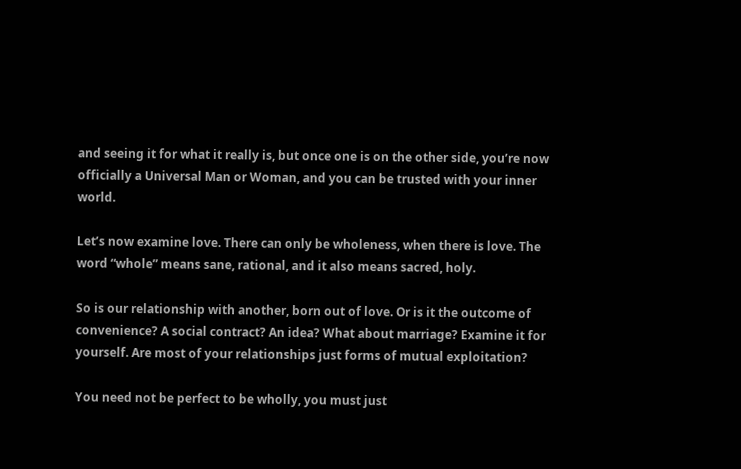and seeing it for what it really is, but once one is on the other side, you’re now officially a Universal Man or Woman, and you can be trusted with your inner world.

Let’s now examine love. There can only be wholeness, when there is love. The word “whole” means sane, rational, and it also means sacred, holy.

So is our relationship with another, born out of love. Or is it the outcome of convenience? A social contract? An idea? What about marriage? Examine it for yourself. Are most of your relationships just forms of mutual exploitation?

You need not be perfect to be wholly, you must just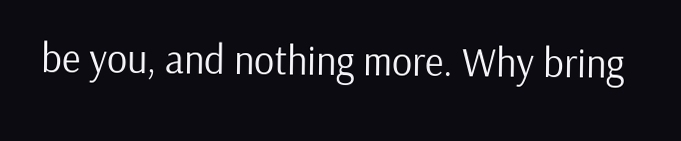be you, and nothing more. Why bring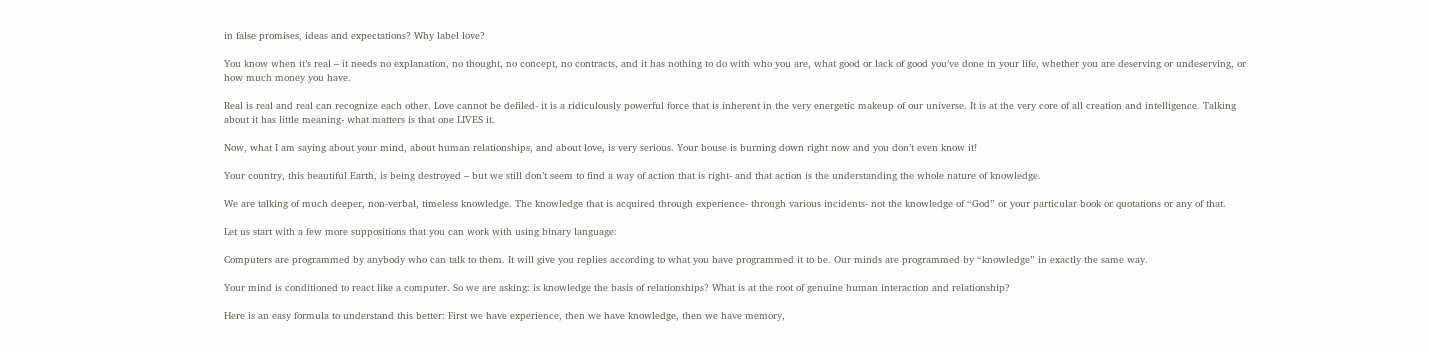in false promises, ideas and expectations? Why label love?

You know when it’s real – it needs no explanation, no thought, no concept, no contracts, and it has nothing to do with who you are, what good or lack of good you’ve done in your life, whether you are deserving or undeserving, or how much money you have.

Real is real and real can recognize each other. Love cannot be defiled- it is a ridiculously powerful force that is inherent in the very energetic makeup of our universe. It is at the very core of all creation and intelligence. Talking about it has little meaning- what matters is that one LIVES it.

Now, what I am saying about your mind, about human relationships, and about love, is very serious. Your house is burning down right now and you don’t even know it!

Your country, this beautiful Earth, is being destroyed – but we still don’t seem to find a way of action that is right- and that action is the understanding the whole nature of knowledge.

We are talking of much deeper, non-verbal, timeless knowledge. The knowledge that is acquired through experience- through various incidents- not the knowledge of “God” or your particular book or quotations or any of that.

Let us start with a few more suppositions that you can work with using binary language:

Computers are programmed by anybody who can talk to them. It will give you replies according to what you have programmed it to be. Our minds are programmed by “knowledge” in exactly the same way.

Your mind is conditioned to react like a computer. So we are asking: is knowledge the basis of relationships? What is at the root of genuine human interaction and relationship?

Here is an easy formula to understand this better: First we have experience, then we have knowledge, then we have memory,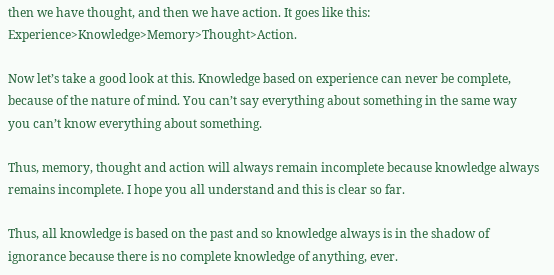then we have thought, and then we have action. It goes like this: Experience>Knowledge>Memory>Thought>Action.

Now let’s take a good look at this. Knowledge based on experience can never be complete, because of the nature of mind. You can’t say everything about something in the same way you can’t know everything about something.

Thus, memory, thought and action will always remain incomplete because knowledge always remains incomplete. I hope you all understand and this is clear so far.

Thus, all knowledge is based on the past and so knowledge always is in the shadow of ignorance because there is no complete knowledge of anything, ever.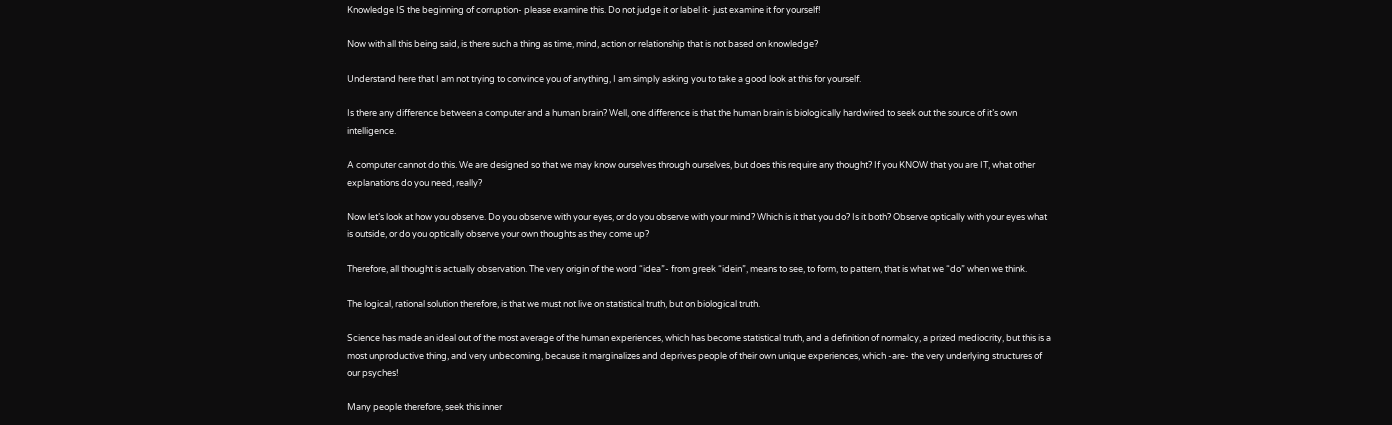Knowledge IS the beginning of corruption- please examine this. Do not judge it or label it- just examine it for yourself!

Now with all this being said, is there such a thing as time, mind, action or relationship that is not based on knowledge?

Understand here that I am not trying to convince you of anything, I am simply asking you to take a good look at this for yourself.

Is there any difference between a computer and a human brain? Well, one difference is that the human brain is biologically hardwired to seek out the source of it’s own intelligence.

A computer cannot do this. We are designed so that we may know ourselves through ourselves, but does this require any thought? If you KNOW that you are IT, what other explanations do you need, really?

Now let’s look at how you observe. Do you observe with your eyes, or do you observe with your mind? Which is it that you do? Is it both? Observe optically with your eyes what is outside, or do you optically observe your own thoughts as they come up?

Therefore, all thought is actually observation. The very origin of the word “idea”- from greek “idein”, means to see, to form, to pattern, that is what we “do” when we think.

The logical, rational solution therefore, is that we must not live on statistical truth, but on biological truth.

Science has made an ideal out of the most average of the human experiences, which has become statistical truth, and a definition of normalcy, a prized mediocrity, but this is a most unproductive thing, and very unbecoming, because it marginalizes and deprives people of their own unique experiences, which -are- the very underlying structures of our psyches!

Many people therefore, seek this inner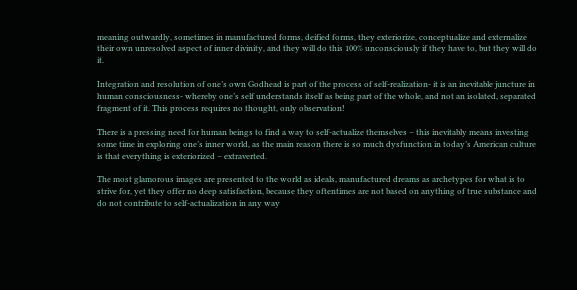meaning outwardly, sometimes in manufactured forms, deified forms, they exteriorize, conceptualize and externalize their own unresolved aspect of inner divinity, and they will do this 100% unconsciously if they have to, but they will do it.

Integration and resolution of one’s own Godhead is part of the process of self-realization- it is an inevitable juncture in human consciousness- whereby one’s self understands itself as being part of the whole, and not an isolated, separated fragment of it. This process requires no thought, only observation!

There is a pressing need for human beings to find a way to self-actualize themselves – this inevitably means investing some time in exploring one’s inner world, as the main reason there is so much dysfunction in today’s American culture is that everything is exteriorized – extraverted.

The most glamorous images are presented to the world as ideals, manufactured dreams as archetypes for what is to strive for, yet they offer no deep satisfaction, because they oftentimes are not based on anything of true substance and do not contribute to self-actualization in any way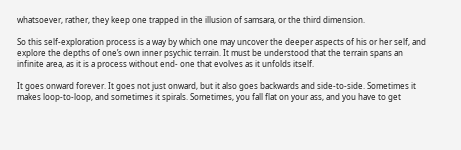whatsoever, rather, they keep one trapped in the illusion of samsara, or the third dimension.

So this self-exploration process is a way by which one may uncover the deeper aspects of his or her self, and explore the depths of one’s own inner psychic terrain. It must be understood that the terrain spans an infinite area, as it is a process without end- one that evolves as it unfolds itself.

It goes onward forever. It goes not just onward, but it also goes backwards and side-to-side. Sometimes it makes loop-to-loop, and sometimes it spirals. Sometimes, you fall flat on your ass, and you have to get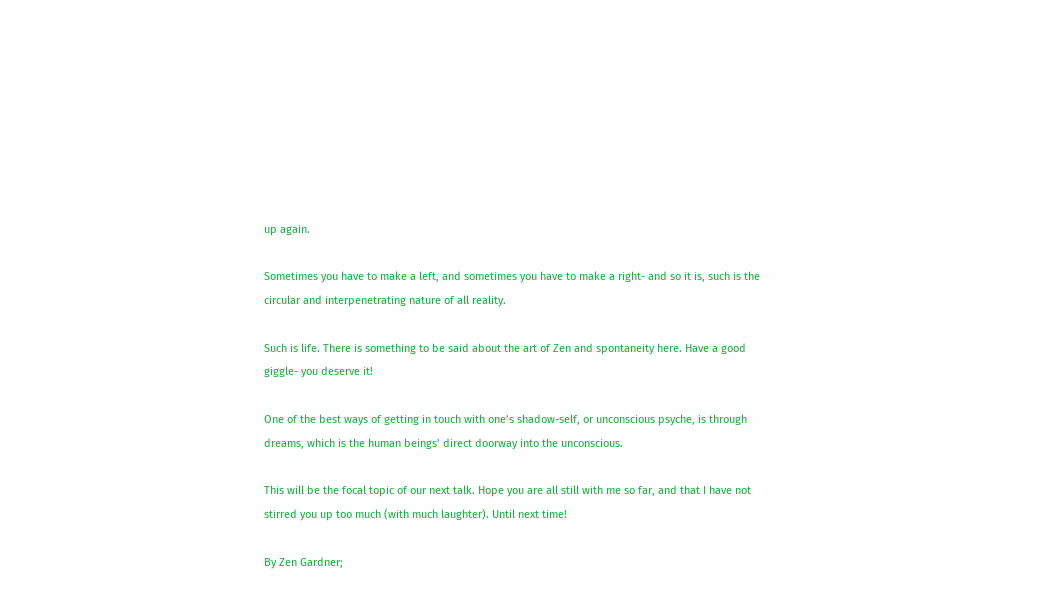up again.

Sometimes you have to make a left, and sometimes you have to make a right- and so it is, such is the circular and interpenetrating nature of all reality.

Such is life. There is something to be said about the art of Zen and spontaneity here. Have a good giggle- you deserve it!

One of the best ways of getting in touch with one’s shadow-self, or unconscious psyche, is through dreams, which is the human beings’ direct doorway into the unconscious.

This will be the focal topic of our next talk. Hope you are all still with me so far, and that I have not stirred you up too much (with much laughter). Until next time!

By Zen Gardner;